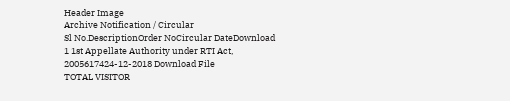Header Image
Archive Notification / Circular
Sl No.DescriptionOrder NoCircular DateDownload
1 1st Appellate Authority under RTI Act, 2005617424-12-2018 Download File
TOTAL VISITOR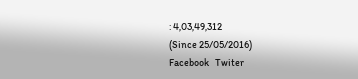: 4,03,49,312
(Since 25/05/2016)
Facebook   Twiter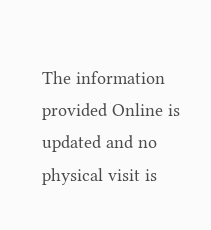The information provided Online is updated and no physical visit is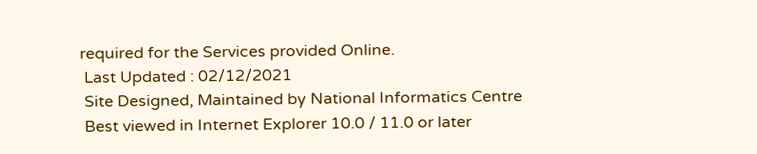required for the Services provided Online.
 Last Updated : 02/12/2021
 Site Designed, Maintained by National Informatics Centre
 Best viewed in Internet Explorer 10.0 / 11.0 or later